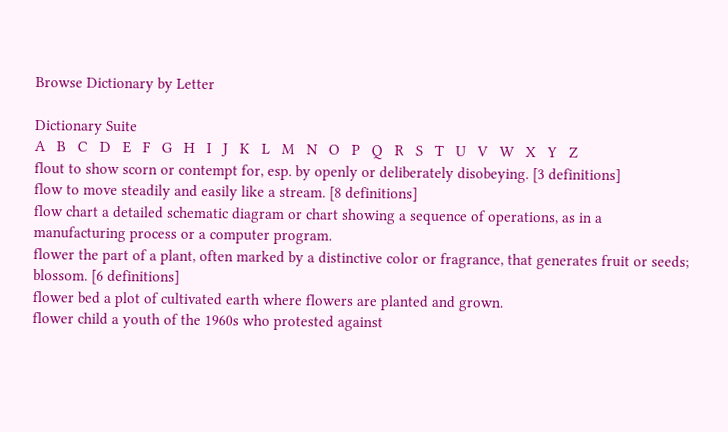Browse Dictionary by Letter

Dictionary Suite
A   B   C   D   E   F   G   H   I   J   K   L   M   N   O   P   Q   R   S   T   U   V   W   X   Y   Z
flout to show scorn or contempt for, esp. by openly or deliberately disobeying. [3 definitions]
flow to move steadily and easily like a stream. [8 definitions]
flow chart a detailed schematic diagram or chart showing a sequence of operations, as in a manufacturing process or a computer program.
flower the part of a plant, often marked by a distinctive color or fragrance, that generates fruit or seeds; blossom. [6 definitions]
flower bed a plot of cultivated earth where flowers are planted and grown.
flower child a youth of the 1960s who protested against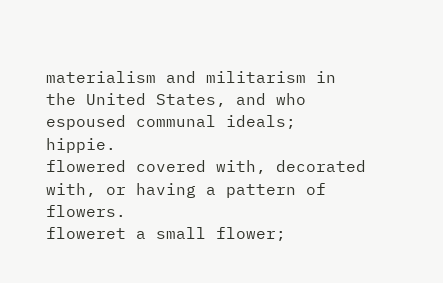materialism and militarism in the United States, and who espoused communal ideals; hippie.
flowered covered with, decorated with, or having a pattern of flowers.
floweret a small flower;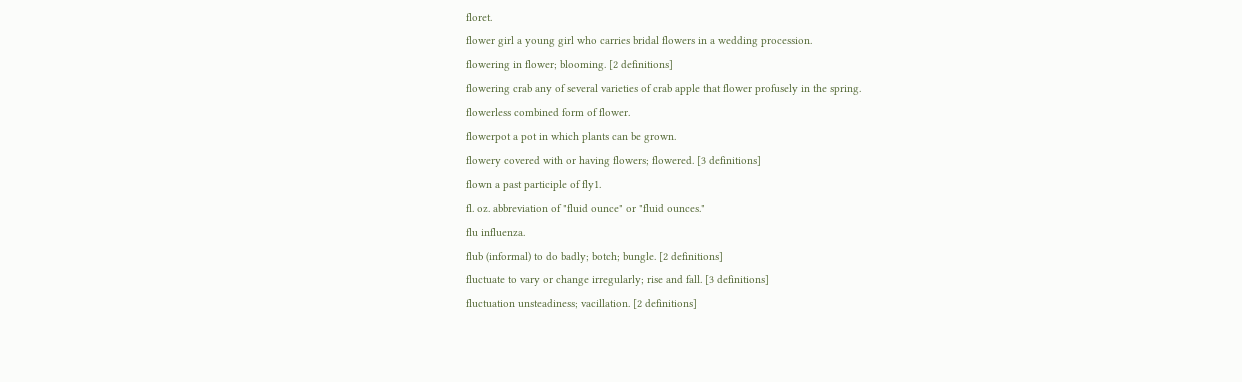floret.
flower girl a young girl who carries bridal flowers in a wedding procession.
flowering in flower; blooming. [2 definitions]
flowering crab any of several varieties of crab apple that flower profusely in the spring.
flowerless combined form of flower.
flowerpot a pot in which plants can be grown.
flowery covered with or having flowers; flowered. [3 definitions]
flown a past participle of fly1.
fl. oz. abbreviation of "fluid ounce" or "fluid ounces."
flu influenza.
flub (informal) to do badly; botch; bungle. [2 definitions]
fluctuate to vary or change irregularly; rise and fall. [3 definitions]
fluctuation unsteadiness; vacillation. [2 definitions]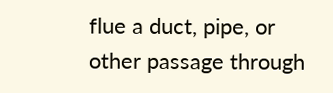flue a duct, pipe, or other passage through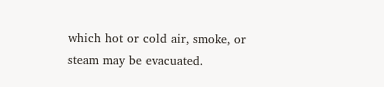which hot or cold air, smoke, or steam may be evacuated.